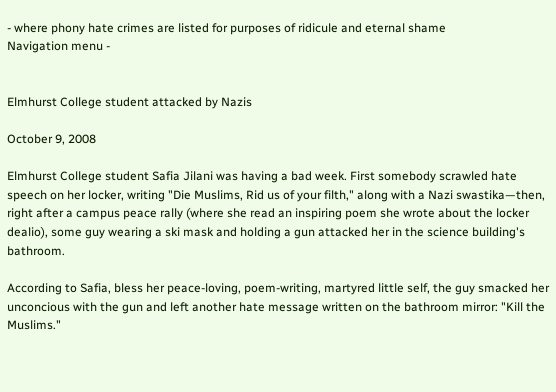- where phony hate crimes are listed for purposes of ridicule and eternal shame
Navigation menu -


Elmhurst College student attacked by Nazis

October 9, 2008

Elmhurst College student Safia Jilani was having a bad week. First somebody scrawled hate speech on her locker, writing "Die Muslims, Rid us of your filth," along with a Nazi swastika—then, right after a campus peace rally (where she read an inspiring poem she wrote about the locker dealio), some guy wearing a ski mask and holding a gun attacked her in the science building's bathroom.

According to Safia, bless her peace-loving, poem-writing, martyred little self, the guy smacked her unconcious with the gun and left another hate message written on the bathroom mirror: "Kill the Muslims."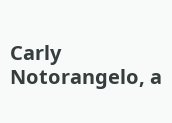Carly Notorangelo, a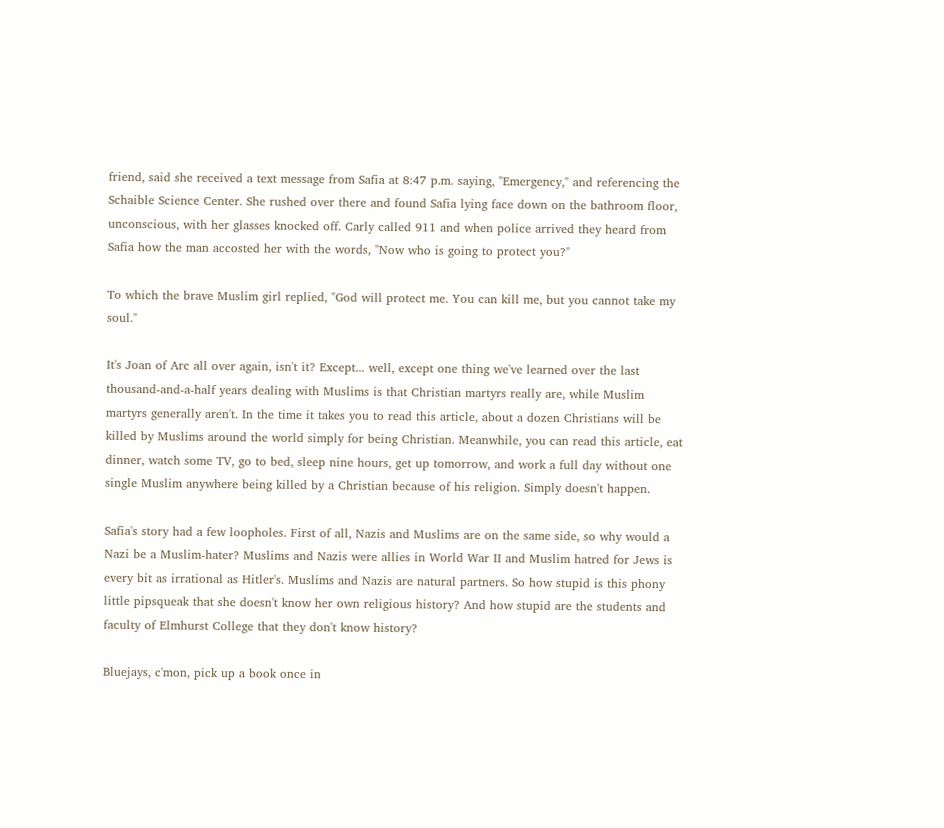friend, said she received a text message from Safia at 8:47 p.m. saying, "Emergency," and referencing the Schaible Science Center. She rushed over there and found Safia lying face down on the bathroom floor, unconscious, with her glasses knocked off. Carly called 911 and when police arrived they heard from Safia how the man accosted her with the words, "Now who is going to protect you?"

To which the brave Muslim girl replied, "God will protect me. You can kill me, but you cannot take my soul."

It's Joan of Arc all over again, isn't it? Except... well, except one thing we've learned over the last thousand-and-a-half years dealing with Muslims is that Christian martyrs really are, while Muslim martyrs generally aren't. In the time it takes you to read this article, about a dozen Christians will be killed by Muslims around the world simply for being Christian. Meanwhile, you can read this article, eat dinner, watch some TV, go to bed, sleep nine hours, get up tomorrow, and work a full day without one single Muslim anywhere being killed by a Christian because of his religion. Simply doesn't happen.

Safia's story had a few loopholes. First of all, Nazis and Muslims are on the same side, so why would a Nazi be a Muslim-hater? Muslims and Nazis were allies in World War II and Muslim hatred for Jews is every bit as irrational as Hitler's. Muslims and Nazis are natural partners. So how stupid is this phony little pipsqueak that she doesn't know her own religious history? And how stupid are the students and faculty of Elmhurst College that they don't know history?

Bluejays, c'mon, pick up a book once in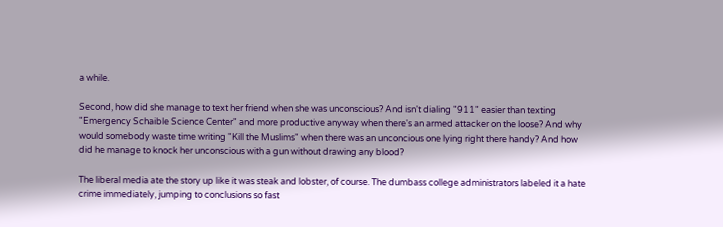a while.

Second, how did she manage to text her friend when she was unconscious? And isn't dialing "911" easier than texting "Emergency Schaible Science Center" and more productive anyway when there's an armed attacker on the loose? And why would somebody waste time writing "Kill the Muslims" when there was an unconcious one lying right there handy? And how did he manage to knock her unconscious with a gun without drawing any blood?

The liberal media ate the story up like it was steak and lobster, of course. The dumbass college administrators labeled it a hate crime immediately, jumping to conclusions so fast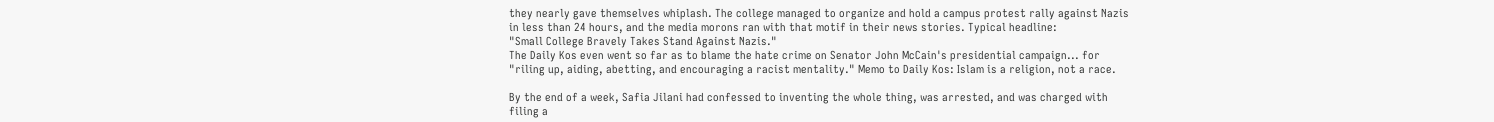they nearly gave themselves whiplash. The college managed to organize and hold a campus protest rally against Nazis in less than 24 hours, and the media morons ran with that motif in their news stories. Typical headline:
"Small College Bravely Takes Stand Against Nazis."
The Daily Kos even went so far as to blame the hate crime on Senator John McCain's presidential campaign... for "riling up, aiding, abetting, and encouraging a racist mentality." Memo to Daily Kos: Islam is a religion, not a race.

By the end of a week, Safia Jilani had confessed to inventing the whole thing, was arrested, and was charged with filing a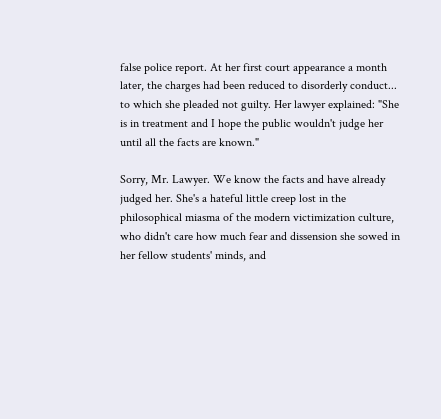false police report. At her first court appearance a month later, the charges had been reduced to disorderly conduct... to which she pleaded not guilty. Her lawyer explained: "She is in treatment and I hope the public wouldn't judge her until all the facts are known."

Sorry, Mr. Lawyer. We know the facts and have already judged her. She's a hateful little creep lost in the philosophical miasma of the modern victimization culture, who didn't care how much fear and dissension she sowed in her fellow students' minds, and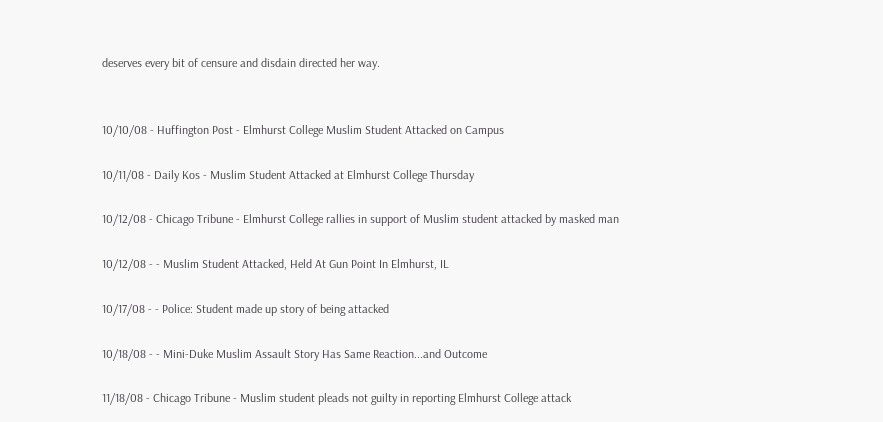deserves every bit of censure and disdain directed her way.


10/10/08 - Huffington Post - Elmhurst College Muslim Student Attacked on Campus

10/11/08 - Daily Kos - Muslim Student Attacked at Elmhurst College Thursday

10/12/08 - Chicago Tribune - Elmhurst College rallies in support of Muslim student attacked by masked man

10/12/08 - - Muslim Student Attacked, Held At Gun Point In Elmhurst, IL

10/17/08 - - Police: Student made up story of being attacked

10/18/08 - - Mini-Duke Muslim Assault Story Has Same Reaction...and Outcome

11/18/08 - Chicago Tribune - Muslim student pleads not guilty in reporting Elmhurst College attack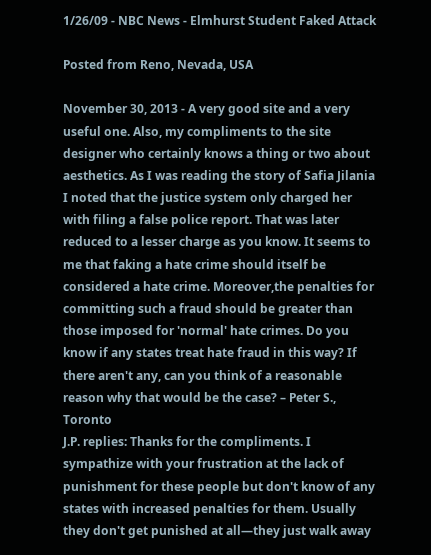1/26/09 - NBC News - Elmhurst Student Faked Attack

Posted from Reno, Nevada, USA

November 30, 2013 - A very good site and a very useful one. Also, my compliments to the site designer who certainly knows a thing or two about aesthetics. As I was reading the story of Safia Jilania I noted that the justice system only charged her with filing a false police report. That was later reduced to a lesser charge as you know. It seems to me that faking a hate crime should itself be considered a hate crime. Moreover,the penalties for committing such a fraud should be greater than those imposed for 'normal' hate crimes. Do you know if any states treat hate fraud in this way? If there aren't any, can you think of a reasonable reason why that would be the case? – Peter S., Toronto
J.P. replies: Thanks for the compliments. I sympathize with your frustration at the lack of punishment for these people but don't know of any states with increased penalties for them. Usually they don't get punished at all—they just walk away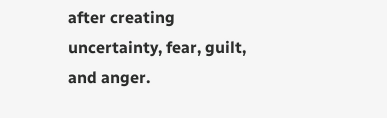after creating uncertainty, fear, guilt, and anger.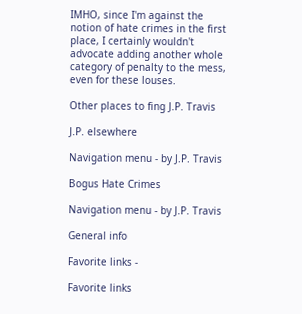IMHO, since I'm against the notion of hate crimes in the first place, I certainly wouldn't advocate adding another whole category of penalty to the mess, even for these louses.

Other places to fing J.P. Travis

J.P. elsewhere

Navigation menu - by J.P. Travis

Bogus Hate Crimes

Navigation menu - by J.P. Travis

General info

Favorite links -

Favorite links